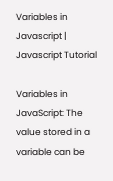Variables in Javascript | Javascript Tutorial

Variables in JavaScript: The value stored in a variable can be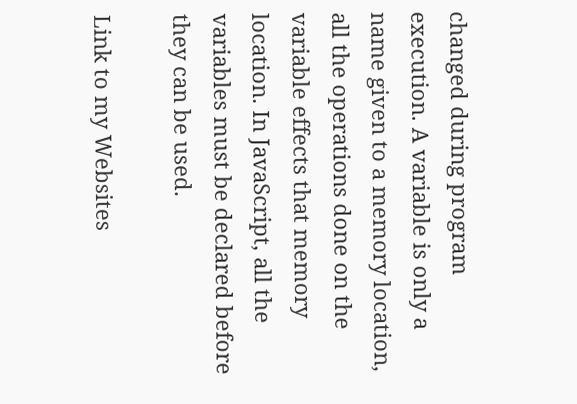changed during program execution. A variable is only a name given to a memory location, all the operations done on the variable effects that memory location. In JavaScript, all the variables must be declared before they can be used.

Link to my Websites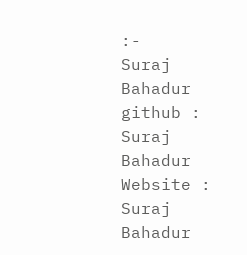:-
Suraj Bahadur github :
Suraj Bahadur Website :
Suraj Bahadur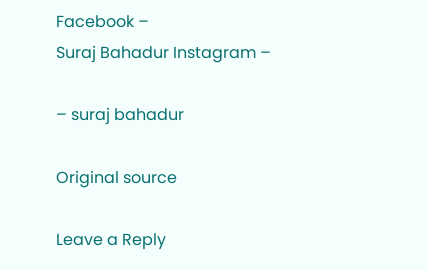Facebook –
Suraj Bahadur Instagram –

– suraj bahadur

Original source

Leave a Reply